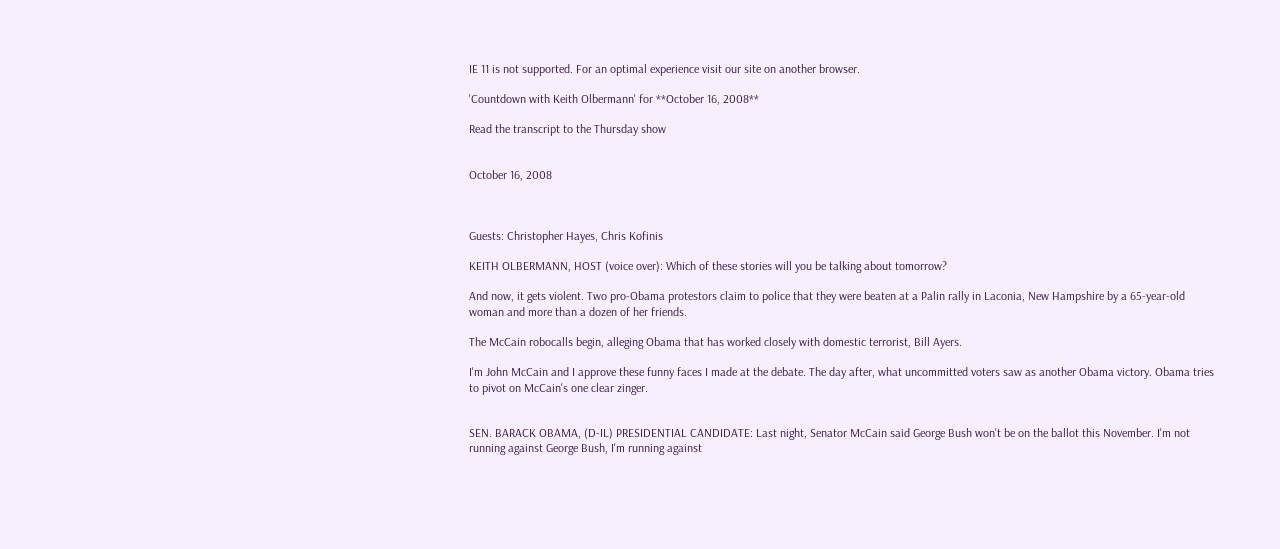IE 11 is not supported. For an optimal experience visit our site on another browser.

'Countdown with Keith Olbermann' for **October 16, 2008**

Read the transcript to the Thursday show


October 16, 2008



Guests: Christopher Hayes, Chris Kofinis

KEITH OLBERMANN, HOST (voice over): Which of these stories will you be talking about tomorrow?

And now, it gets violent. Two pro-Obama protestors claim to police that they were beaten at a Palin rally in Laconia, New Hampshire by a 65-year-old woman and more than a dozen of her friends.

The McCain robocalls begin, alleging Obama that has worked closely with domestic terrorist, Bill Ayers.

I'm John McCain and I approve these funny faces I made at the debate. The day after, what uncommitted voters saw as another Obama victory. Obama tries to pivot on McCain's one clear zinger.


SEN. BARACK OBAMA, (D-IL) PRESIDENTIAL CANDIDATE: Last night, Senator McCain said George Bush won't be on the ballot this November. I'm not running against George Bush, I'm running against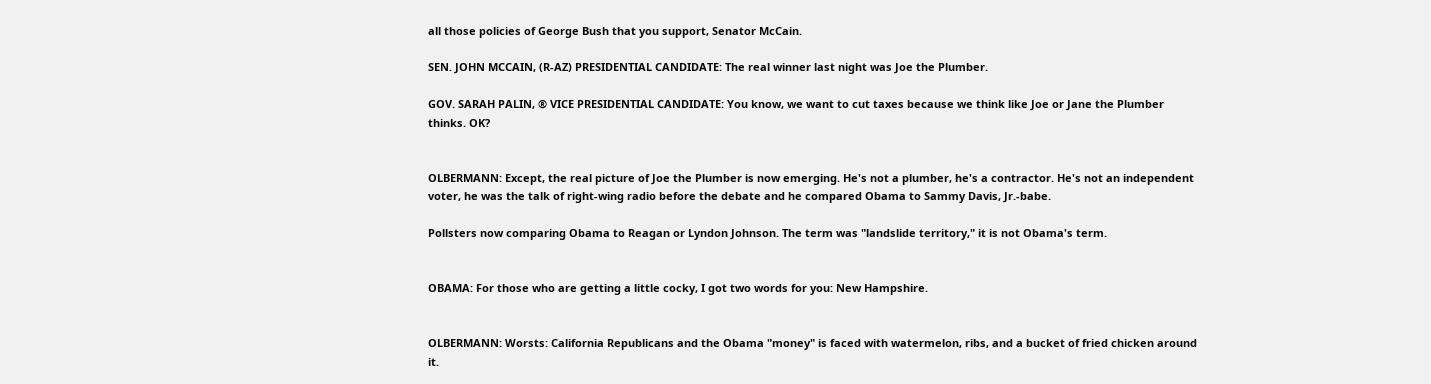all those policies of George Bush that you support, Senator McCain.

SEN. JOHN MCCAIN, (R-AZ) PRESIDENTIAL CANDIDATE: The real winner last night was Joe the Plumber.

GOV. SARAH PALIN, ® VICE PRESIDENTIAL CANDIDATE: You know, we want to cut taxes because we think like Joe or Jane the Plumber thinks. OK?


OLBERMANN: Except, the real picture of Joe the Plumber is now emerging. He's not a plumber, he's a contractor. He's not an independent voter, he was the talk of right-wing radio before the debate and he compared Obama to Sammy Davis, Jr.-babe.

Pollsters now comparing Obama to Reagan or Lyndon Johnson. The term was "landslide territory," it is not Obama's term.


OBAMA: For those who are getting a little cocky, I got two words for you: New Hampshire.


OLBERMANN: Worsts: California Republicans and the Obama "money" is faced with watermelon, ribs, and a bucket of fried chicken around it.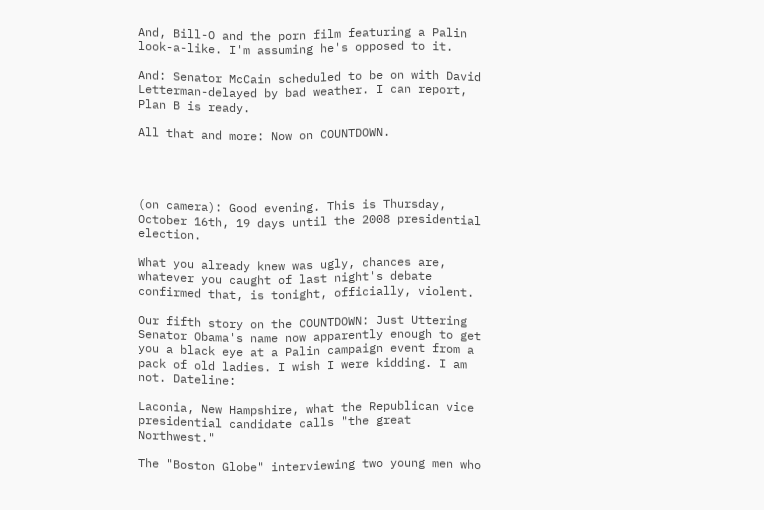And, Bill-O and the porn film featuring a Palin look-a-like. I'm assuming he's opposed to it.

And: Senator McCain scheduled to be on with David Letterman-delayed by bad weather. I can report, Plan B is ready.

All that and more: Now on COUNTDOWN.




(on camera): Good evening. This is Thursday, October 16th, 19 days until the 2008 presidential election.

What you already knew was ugly, chances are, whatever you caught of last night's debate confirmed that, is tonight, officially, violent.

Our fifth story on the COUNTDOWN: Just Uttering Senator Obama's name now apparently enough to get you a black eye at a Palin campaign event from a pack of old ladies. I wish I were kidding. I am not. Dateline:

Laconia, New Hampshire, what the Republican vice presidential candidate calls "the great Northwest."

The "Boston Globe" interviewing two young men who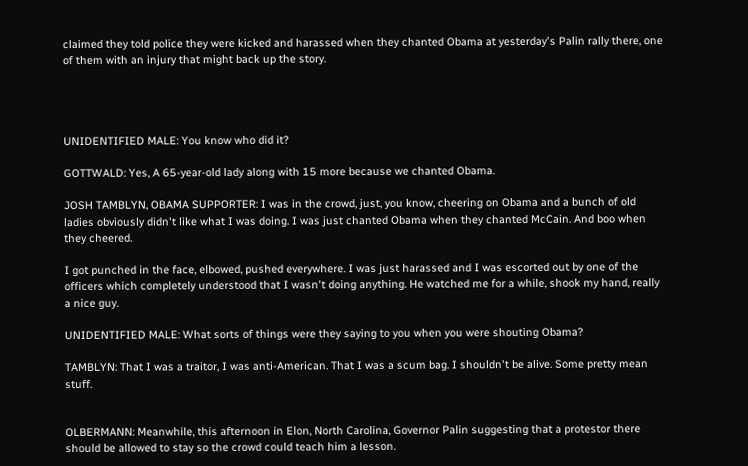claimed they told police they were kicked and harassed when they chanted Obama at yesterday's Palin rally there, one of them with an injury that might back up the story.




UNIDENTIFIED MALE: You know who did it?

GOTTWALD: Yes, A 65-year-old lady along with 15 more because we chanted Obama.

JOSH TAMBLYN, OBAMA SUPPORTER: I was in the crowd, just, you know, cheering on Obama and a bunch of old ladies obviously didn't like what I was doing. I was just chanted Obama when they chanted McCain. And boo when they cheered.

I got punched in the face, elbowed, pushed everywhere. I was just harassed and I was escorted out by one of the officers which completely understood that I wasn't doing anything. He watched me for a while, shook my hand, really a nice guy.

UNIDENTIFIED MALE: What sorts of things were they saying to you when you were shouting Obama?

TAMBLYN: That I was a traitor, I was anti-American. That I was a scum bag. I shouldn't be alive. Some pretty mean stuff.


OLBERMANN: Meanwhile, this afternoon in Elon, North Carolina, Governor Palin suggesting that a protestor there should be allowed to stay so the crowd could teach him a lesson.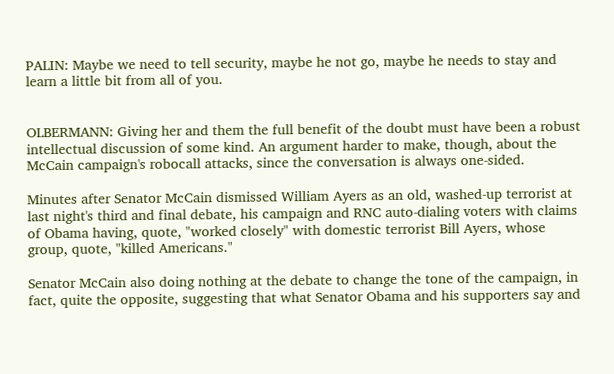PALIN: Maybe we need to tell security, maybe he not go, maybe he needs to stay and learn a little bit from all of you.


OLBERMANN: Giving her and them the full benefit of the doubt must have been a robust intellectual discussion of some kind. An argument harder to make, though, about the McCain campaign's robocall attacks, since the conversation is always one-sided.

Minutes after Senator McCain dismissed William Ayers as an old, washed-up terrorist at last night's third and final debate, his campaign and RNC auto-dialing voters with claims of Obama having, quote, "worked closely" with domestic terrorist Bill Ayers, whose group, quote, "killed Americans."

Senator McCain also doing nothing at the debate to change the tone of the campaign, in fact, quite the opposite, suggesting that what Senator Obama and his supporters say and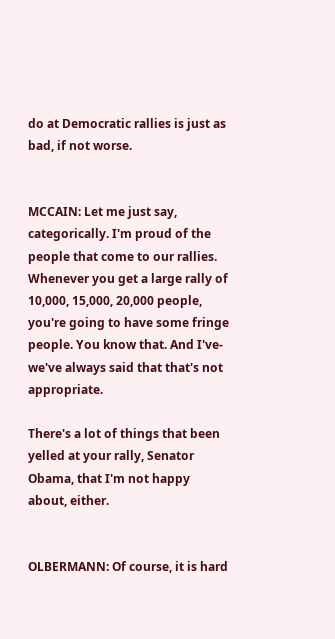do at Democratic rallies is just as bad, if not worse.


MCCAIN: Let me just say, categorically. I'm proud of the people that come to our rallies. Whenever you get a large rally of 10,000, 15,000, 20,000 people, you're going to have some fringe people. You know that. And I've-we've always said that that's not appropriate.

There's a lot of things that been yelled at your rally, Senator Obama, that I'm not happy about, either.


OLBERMANN: Of course, it is hard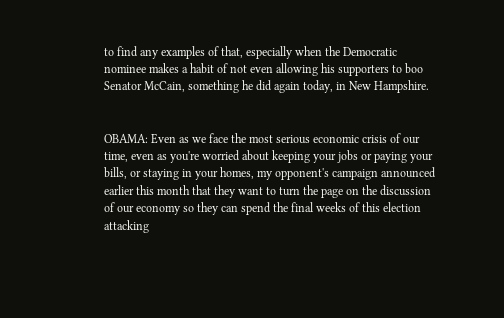to find any examples of that, especially when the Democratic nominee makes a habit of not even allowing his supporters to boo Senator McCain, something he did again today, in New Hampshire.


OBAMA: Even as we face the most serious economic crisis of our time, even as you're worried about keeping your jobs or paying your bills, or staying in your homes, my opponent's campaign announced earlier this month that they want to turn the page on the discussion of our economy so they can spend the final weeks of this election attacking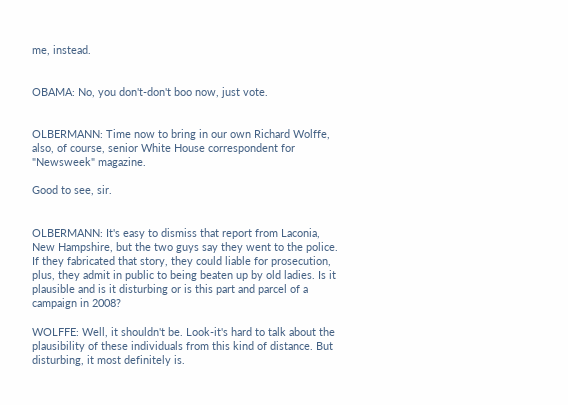me, instead.


OBAMA: No, you don't-don't boo now, just vote.


OLBERMANN: Time now to bring in our own Richard Wolffe, also, of course, senior White House correspondent for "Newsweek" magazine.

Good to see, sir.


OLBERMANN: It's easy to dismiss that report from Laconia, New Hampshire, but the two guys say they went to the police. If they fabricated that story, they could liable for prosecution, plus, they admit in public to being beaten up by old ladies. Is it plausible and is it disturbing or is this part and parcel of a campaign in 2008?

WOLFFE: Well, it shouldn't be. Look-it's hard to talk about the plausibility of these individuals from this kind of distance. But disturbing, it most definitely is.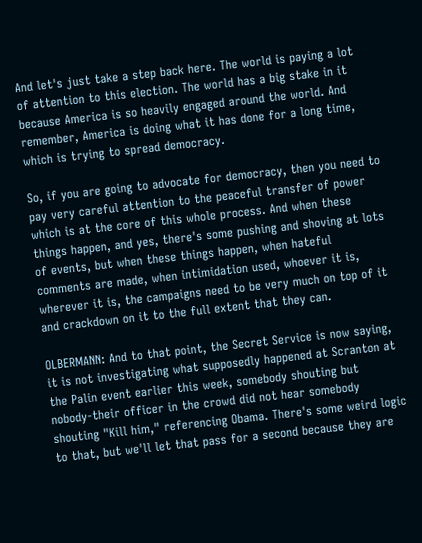And let's just take a step back here. The world is paying a lot of attention to this election. The world has a big stake in it because America is so heavily engaged around the world. And remember, America is doing what it has done for a long time, which is trying to spread democracy.

So, if you are going to advocate for democracy, then you need to pay very careful attention to the peaceful transfer of power which is at the core of this whole process. And when these things happen, and yes, there's some pushing and shoving at lots of events, but when these things happen, when hateful comments are made, when intimidation used, whoever it is, wherever it is, the campaigns need to be very much on top of it and crackdown on it to the full extent that they can.

OLBERMANN: And to that point, the Secret Service is now saying, it is not investigating what supposedly happened at Scranton at the Palin event earlier this week, somebody shouting but nobody-their officer in the crowd did not hear somebody shouting "Kill him," referencing Obama. There's some weird logic to that, but we'll let that pass for a second because they are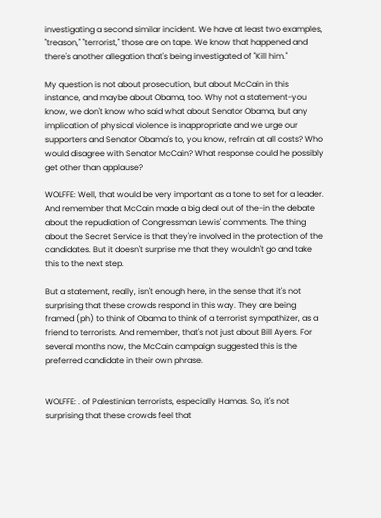investigating a second similar incident. We have at least two examples, "treason," "terrorist," those are on tape. We know that happened and there's another allegation that's being investigated of "Kill him."

My question is not about prosecution, but about McCain in this instance, and maybe about Obama, too. Why not a statement-you know, we don't know who said what about Senator Obama, but any implication of physical violence is inappropriate and we urge our supporters and Senator Obama's to, you know, refrain at all costs? Who would disagree with Senator McCain? What response could he possibly get other than applause?

WOLFFE: Well, that would be very important as a tone to set for a leader. And remember that McCain made a big deal out of the-in the debate about the repudiation of Congressman Lewis' comments. The thing about the Secret Service is that they're involved in the protection of the candidates. But it doesn't surprise me that they wouldn't go and take this to the next step.

But a statement, really, isn't enough here, in the sense that it's not surprising that these crowds respond in this way. They are being framed (ph) to think of Obama to think of a terrorist sympathizer, as a friend to terrorists. And remember, that's not just about Bill Ayers. For several months now, the McCain campaign suggested this is the preferred candidate in their own phrase.


WOLFFE: . of Palestinian terrorists, especially Hamas. So, it's not surprising that these crowds feel that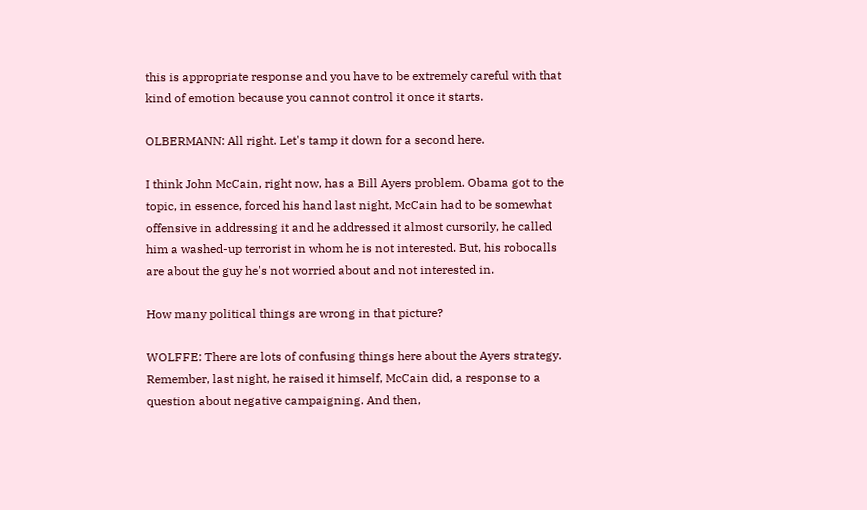this is appropriate response and you have to be extremely careful with that kind of emotion because you cannot control it once it starts.

OLBERMANN: All right. Let's tamp it down for a second here.

I think John McCain, right now, has a Bill Ayers problem. Obama got to the topic, in essence, forced his hand last night, McCain had to be somewhat offensive in addressing it and he addressed it almost cursorily, he called him a washed-up terrorist in whom he is not interested. But, his robocalls are about the guy he's not worried about and not interested in.

How many political things are wrong in that picture?

WOLFFE: There are lots of confusing things here about the Ayers strategy. Remember, last night, he raised it himself, McCain did, a response to a question about negative campaigning. And then,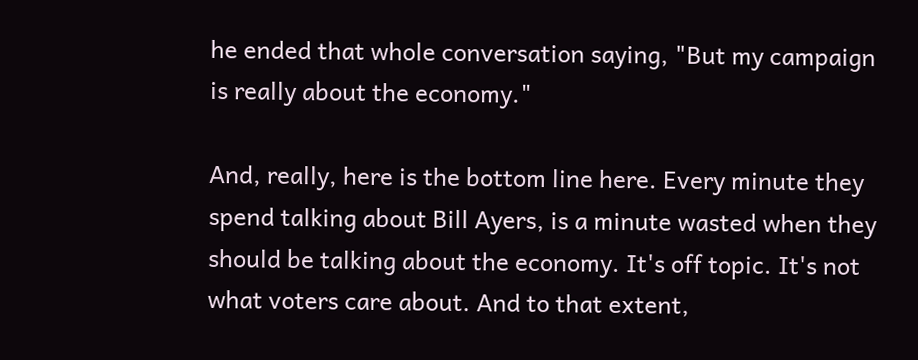he ended that whole conversation saying, "But my campaign is really about the economy."

And, really, here is the bottom line here. Every minute they spend talking about Bill Ayers, is a minute wasted when they should be talking about the economy. It's off topic. It's not what voters care about. And to that extent,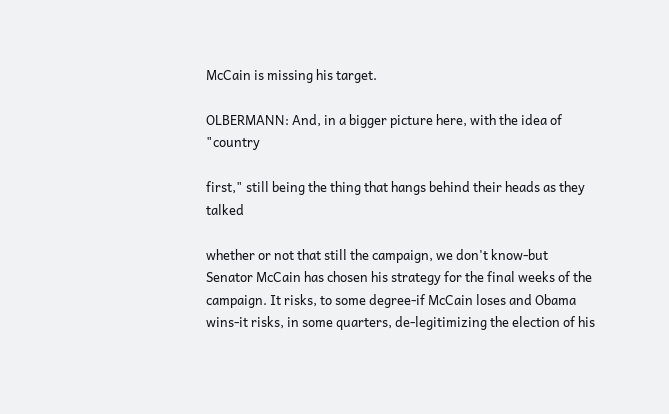McCain is missing his target.

OLBERMANN: And, in a bigger picture here, with the idea of "country

first," still being the thing that hangs behind their heads as they talked

whether or not that still the campaign, we don't know-but Senator McCain has chosen his strategy for the final weeks of the campaign. It risks, to some degree-if McCain loses and Obama wins-it risks, in some quarters, de-legitimizing the election of his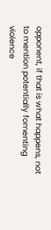opponent, if that is what happens, not to mention potentially fomenting violence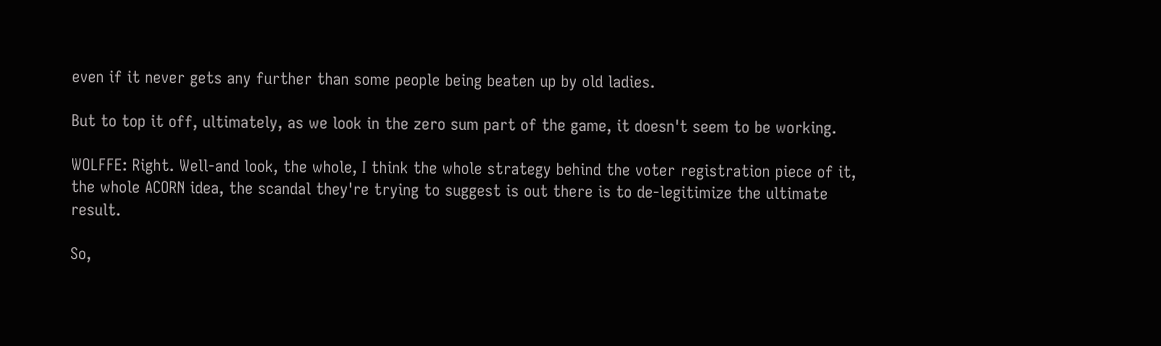even if it never gets any further than some people being beaten up by old ladies.

But to top it off, ultimately, as we look in the zero sum part of the game, it doesn't seem to be working.

WOLFFE: Right. Well-and look, the whole, I think the whole strategy behind the voter registration piece of it, the whole ACORN idea, the scandal they're trying to suggest is out there is to de-legitimize the ultimate result.

So,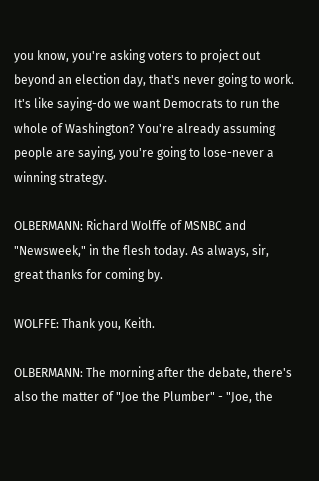you know, you're asking voters to project out beyond an election day, that's never going to work. It's like saying-do we want Democrats to run the whole of Washington? You're already assuming people are saying, you're going to lose-never a winning strategy.

OLBERMANN: Richard Wolffe of MSNBC and "Newsweek," in the flesh today. As always, sir, great thanks for coming by.

WOLFFE: Thank you, Keith.

OLBERMANN: The morning after the debate, there's also the matter of "Joe the Plumber" - "Joe, the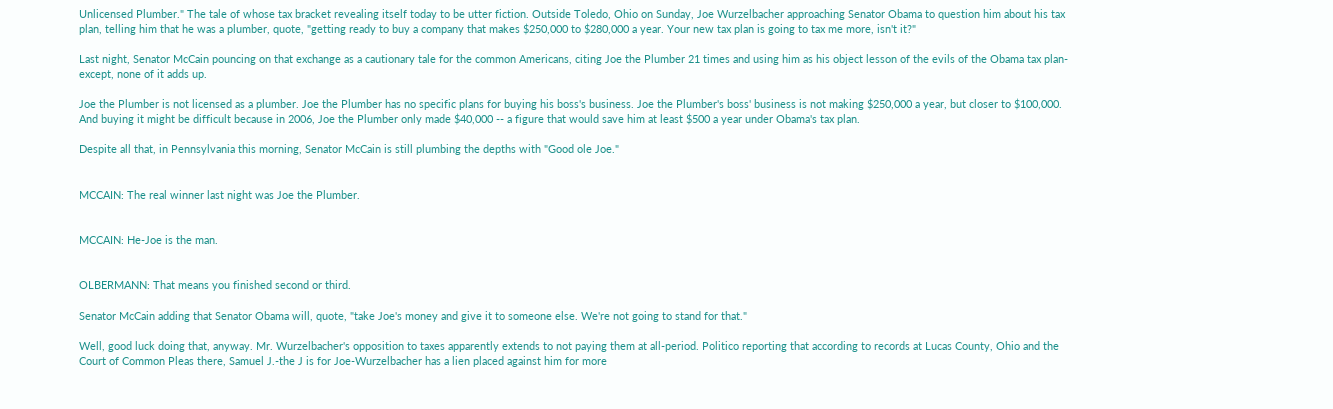Unlicensed Plumber." The tale of whose tax bracket revealing itself today to be utter fiction. Outside Toledo, Ohio on Sunday, Joe Wurzelbacher approaching Senator Obama to question him about his tax plan, telling him that he was a plumber, quote, "getting ready to buy a company that makes $250,000 to $280,000 a year. Your new tax plan is going to tax me more, isn't it?"

Last night, Senator McCain pouncing on that exchange as a cautionary tale for the common Americans, citing Joe the Plumber 21 times and using him as his object lesson of the evils of the Obama tax plan-except, none of it adds up.

Joe the Plumber is not licensed as a plumber. Joe the Plumber has no specific plans for buying his boss's business. Joe the Plumber's boss' business is not making $250,000 a year, but closer to $100,000. And buying it might be difficult because in 2006, Joe the Plumber only made $40,000 -- a figure that would save him at least $500 a year under Obama's tax plan.

Despite all that, in Pennsylvania this morning, Senator McCain is still plumbing the depths with "Good ole Joe."


MCCAIN: The real winner last night was Joe the Plumber.


MCCAIN: He-Joe is the man.


OLBERMANN: That means you finished second or third.

Senator McCain adding that Senator Obama will, quote, "take Joe's money and give it to someone else. We're not going to stand for that."

Well, good luck doing that, anyway. Mr. Wurzelbacher's opposition to taxes apparently extends to not paying them at all-period. Politico reporting that according to records at Lucas County, Ohio and the Court of Common Pleas there, Samuel J.-the J is for Joe-Wurzelbacher has a lien placed against him for more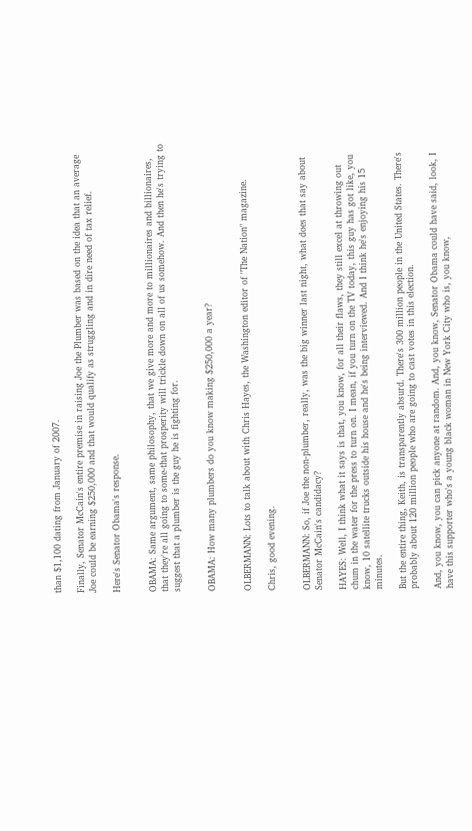than $1,100 dating from January of 2007.

Finally, Senator McCain's entire premise in raising Joe the Plumber was based on the idea that an average Joe could be earning $250,000 and that would qualify as struggling and in dire need of tax relief.

Here's Senator Obama's response.


OBAMA: Same argument, same philosophy, that we give more and more to millionaires and billionaires, that they're all going to some-that prosperity will trickle down on all of us somehow. And then he's trying to suggest that a plumber is the guy he is fighting for.


OBAMA: How many plumbers do you know making $250,000 a year?


OLBERMANN: Lots to talk about with Chris Hayes, the Washington editor of "The Nation" magazine.

Chris, good evening.


OLBERMANN: So, if Joe the non-plumber, really, was the big winner last night, what does that say about Senator McCain's candidacy?

HAYES: Well, I think what it says is that, you know, for all their flaws, they still excel at throwing out chum in the water for the press to turn on. I mean, if you turn on the TV today, this guy has got like, you know, 10 satellite trucks outside his house and he's being interviewed. And I think he's enjoying his 15 minutes.

But the entire thing, Keith, is transparently absurd. There's 300 million people in the United States. There's probably about 120 million people who are going to cast votes in this election.

And, you know, you can pick anyone at random. And, you know, Senator Obama could have said, look, I have this supporter who's a young black woman in New York City who is, you know,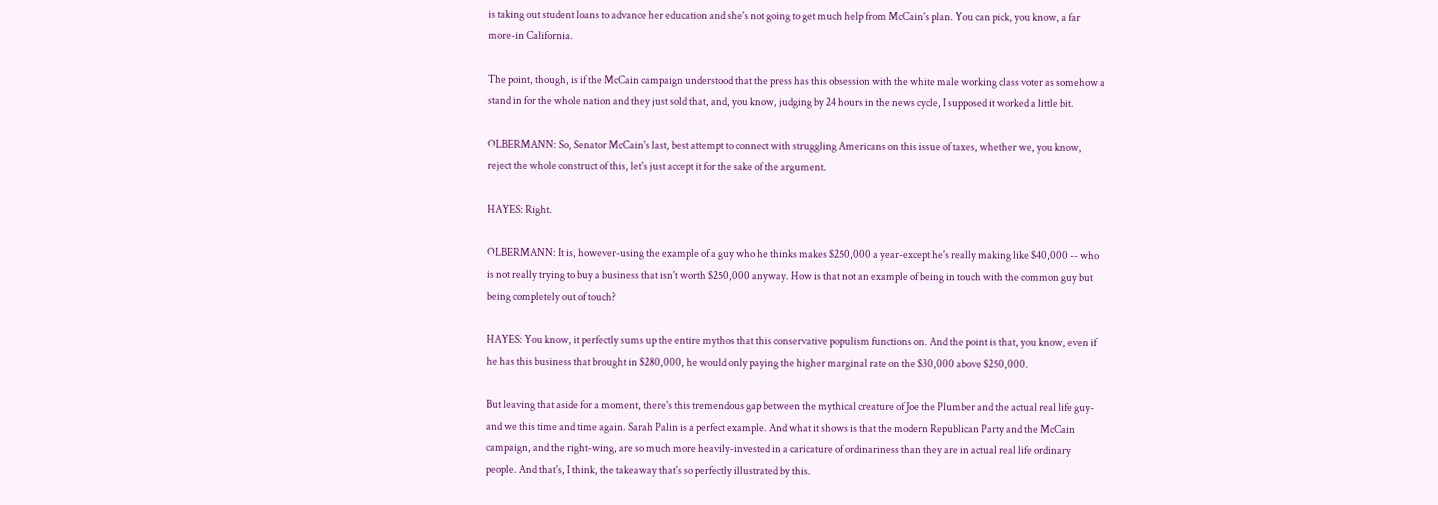is taking out student loans to advance her education and she's not going to get much help from McCain's plan. You can pick, you know, a far more-in California.

The point, though, is if the McCain campaign understood that the press has this obsession with the white male working class voter as somehow a stand in for the whole nation and they just sold that, and, you know, judging by 24 hours in the news cycle, I supposed it worked a little bit.

OLBERMANN: So, Senator McCain's last, best attempt to connect with struggling Americans on this issue of taxes, whether we, you know, reject the whole construct of this, let's just accept it for the sake of the argument.

HAYES: Right.

OLBERMANN: It is, however-using the example of a guy who he thinks makes $250,000 a year-except he's really making like $40,000 -- who is not really trying to buy a business that isn't worth $250,000 anyway. How is that not an example of being in touch with the common guy but being completely out of touch?

HAYES: You know, it perfectly sums up the entire mythos that this conservative populism functions on. And the point is that, you know, even if he has this business that brought in $280,000, he would only paying the higher marginal rate on the $30,000 above $250,000.

But leaving that aside for a moment, there's this tremendous gap between the mythical creature of Joe the Plumber and the actual real life guy-and we this time and time again. Sarah Palin is a perfect example. And what it shows is that the modern Republican Party and the McCain campaign, and the right-wing, are so much more heavily-invested in a caricature of ordinariness than they are in actual real life ordinary people. And that's, I think, the takeaway that's so perfectly illustrated by this.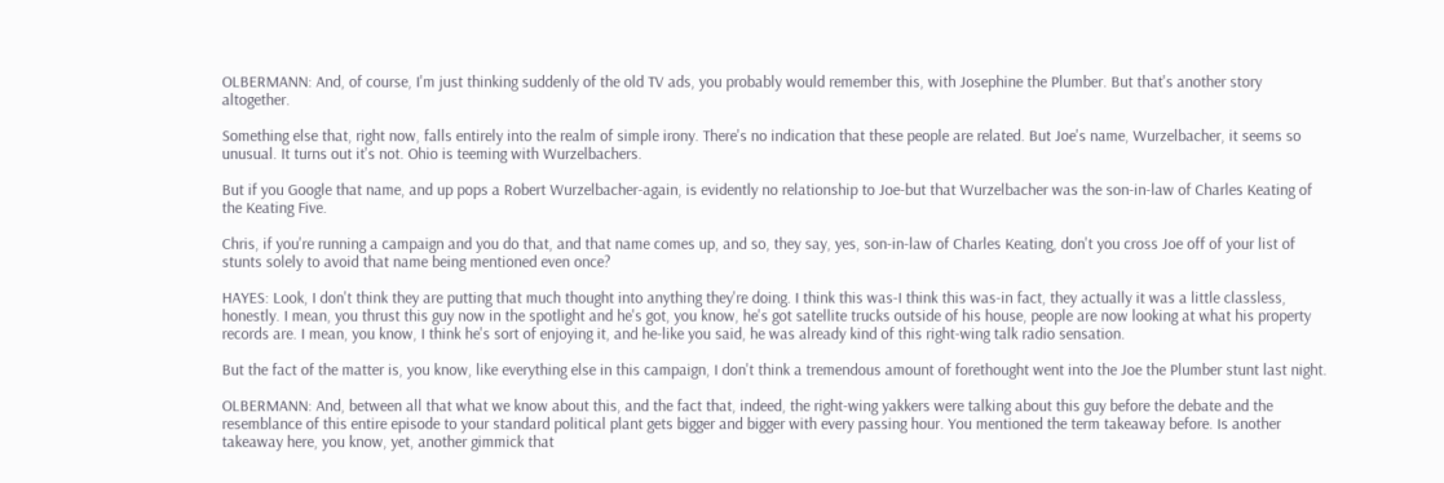OLBERMANN: And, of course, I'm just thinking suddenly of the old TV ads, you probably would remember this, with Josephine the Plumber. But that's another story altogether.

Something else that, right now, falls entirely into the realm of simple irony. There's no indication that these people are related. But Joe's name, Wurzelbacher, it seems so unusual. It turns out it's not. Ohio is teeming with Wurzelbachers.

But if you Google that name, and up pops a Robert Wurzelbacher-again, is evidently no relationship to Joe-but that Wurzelbacher was the son-in-law of Charles Keating of the Keating Five.

Chris, if you're running a campaign and you do that, and that name comes up, and so, they say, yes, son-in-law of Charles Keating, don't you cross Joe off of your list of stunts solely to avoid that name being mentioned even once?

HAYES: Look, I don't think they are putting that much thought into anything they're doing. I think this was-I think this was-in fact, they actually it was a little classless, honestly. I mean, you thrust this guy now in the spotlight and he's got, you know, he's got satellite trucks outside of his house, people are now looking at what his property records are. I mean, you know, I think he's sort of enjoying it, and he-like you said, he was already kind of this right-wing talk radio sensation.

But the fact of the matter is, you know, like everything else in this campaign, I don't think a tremendous amount of forethought went into the Joe the Plumber stunt last night.

OLBERMANN: And, between all that what we know about this, and the fact that, indeed, the right-wing yakkers were talking about this guy before the debate and the resemblance of this entire episode to your standard political plant gets bigger and bigger with every passing hour. You mentioned the term takeaway before. Is another takeaway here, you know, yet, another gimmick that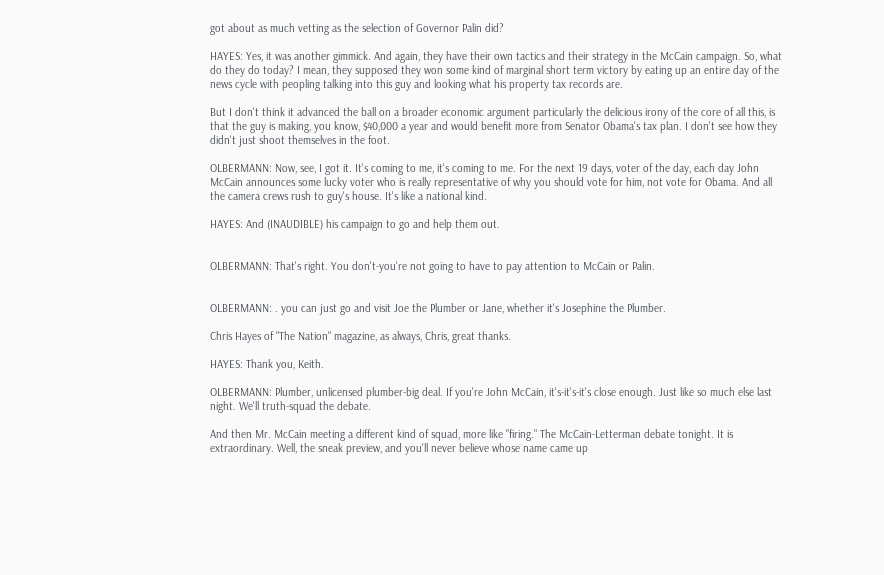got about as much vetting as the selection of Governor Palin did?

HAYES: Yes, it was another gimmick. And again, they have their own tactics and their strategy in the McCain campaign. So, what do they do today? I mean, they supposed they won some kind of marginal short term victory by eating up an entire day of the news cycle with peopling talking into this guy and looking what his property tax records are.

But I don't think it advanced the ball on a broader economic argument particularly the delicious irony of the core of all this, is that the guy is making, you know, $40,000 a year and would benefit more from Senator Obama's tax plan. I don't see how they didn't just shoot themselves in the foot.

OLBERMANN: Now, see, I got it. It's coming to me, it's coming to me. For the next 19 days, voter of the day, each day John McCain announces some lucky voter who is really representative of why you should vote for him, not vote for Obama. And all the camera crews rush to guy's house. It's like a national kind.

HAYES: And (INAUDIBLE) his campaign to go and help them out.


OLBERMANN: That's right. You don't-you're not going to have to pay attention to McCain or Palin.


OLBERMANN: . you can just go and visit Joe the Plumber or Jane, whether it's Josephine the Plumber.

Chris Hayes of "The Nation" magazine, as always, Chris, great thanks.

HAYES: Thank you, Keith.

OLBERMANN: Plumber, unlicensed plumber-big deal. If you're John McCain, it's-it's-it's close enough. Just like so much else last night. We'll truth-squad the debate.

And then Mr. McCain meeting a different kind of squad, more like "firing." The McCain-Letterman debate tonight. It is extraordinary. Well, the sneak preview, and you'll never believe whose name came up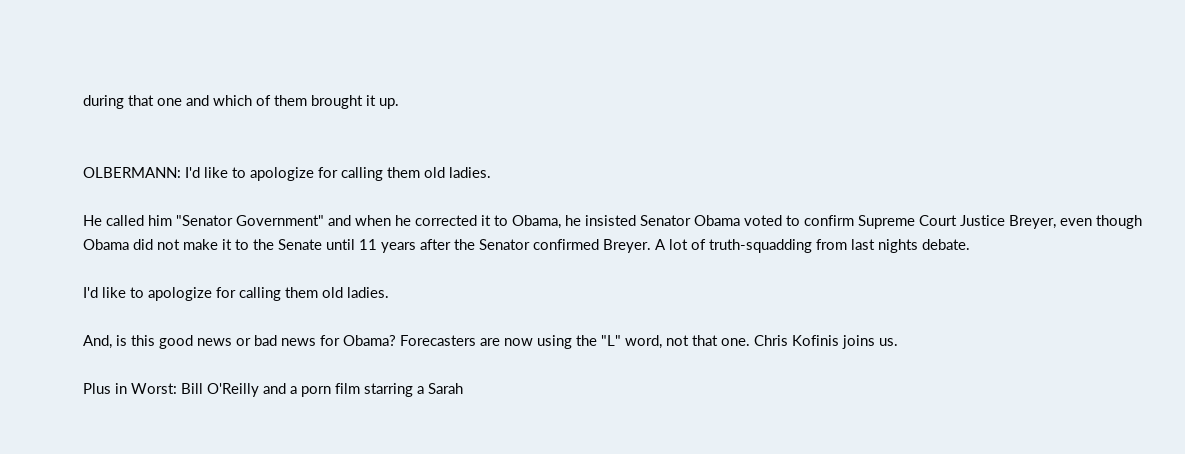during that one and which of them brought it up.


OLBERMANN: I'd like to apologize for calling them old ladies.

He called him "Senator Government" and when he corrected it to Obama, he insisted Senator Obama voted to confirm Supreme Court Justice Breyer, even though Obama did not make it to the Senate until 11 years after the Senator confirmed Breyer. A lot of truth-squadding from last nights debate.

I'd like to apologize for calling them old ladies.

And, is this good news or bad news for Obama? Forecasters are now using the "L" word, not that one. Chris Kofinis joins us.

Plus in Worst: Bill O'Reilly and a porn film starring a Sarah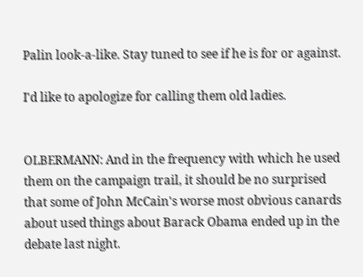Palin look-a-like. Stay tuned to see if he is for or against.

I'd like to apologize for calling them old ladies.


OLBERMANN: And in the frequency with which he used them on the campaign trail, it should be no surprised that some of John McCain's worse most obvious canards about used things about Barack Obama ended up in the debate last night.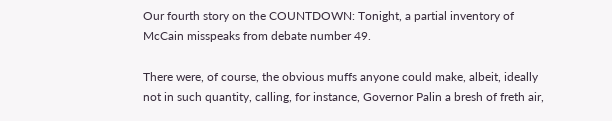Our fourth story on the COUNTDOWN: Tonight, a partial inventory of McCain misspeaks from debate number 49.

There were, of course, the obvious muffs anyone could make, albeit, ideally not in such quantity, calling, for instance, Governor Palin a bresh of freth air,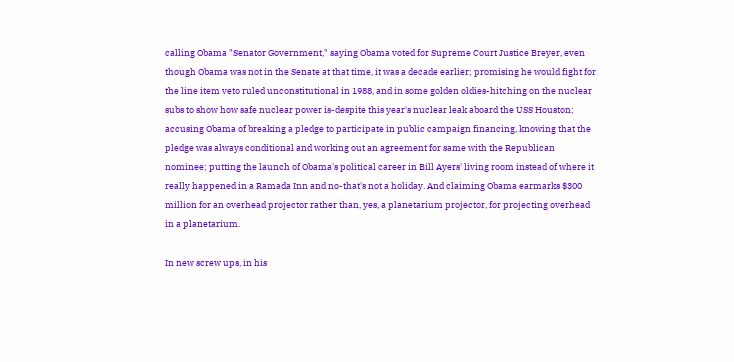calling Obama "Senator Government," saying Obama voted for Supreme Court Justice Breyer, even though Obama was not in the Senate at that time, it was a decade earlier; promising he would fight for the line item veto ruled unconstitutional in 1988, and in some golden oldies-hitching on the nuclear subs to show how safe nuclear power is-despite this year's nuclear leak aboard the USS Houston; accusing Obama of breaking a pledge to participate in public campaign financing, knowing that the pledge was always conditional and working out an agreement for same with the Republican nominee; putting the launch of Obama's political career in Bill Ayers' living room instead of where it really happened in a Ramada Inn and no-that's not a holiday. And claiming Obama earmarks $300 million for an overhead projector rather than, yes, a planetarium projector, for projecting overhead in a planetarium.

In new screw ups, in his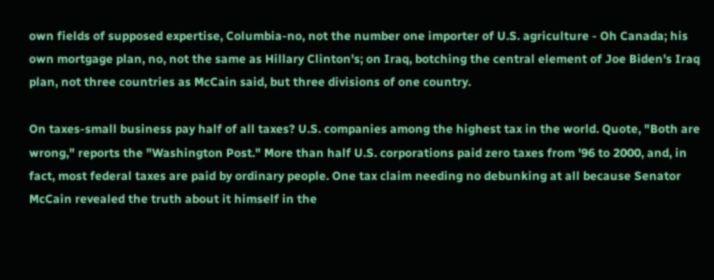own fields of supposed expertise, Columbia-no, not the number one importer of U.S. agriculture - Oh Canada; his own mortgage plan, no, not the same as Hillary Clinton's; on Iraq, botching the central element of Joe Biden's Iraq plan, not three countries as McCain said, but three divisions of one country.

On taxes-small business pay half of all taxes? U.S. companies among the highest tax in the world. Quote, "Both are wrong," reports the "Washington Post." More than half U.S. corporations paid zero taxes from '96 to 2000, and, in fact, most federal taxes are paid by ordinary people. One tax claim needing no debunking at all because Senator McCain revealed the truth about it himself in the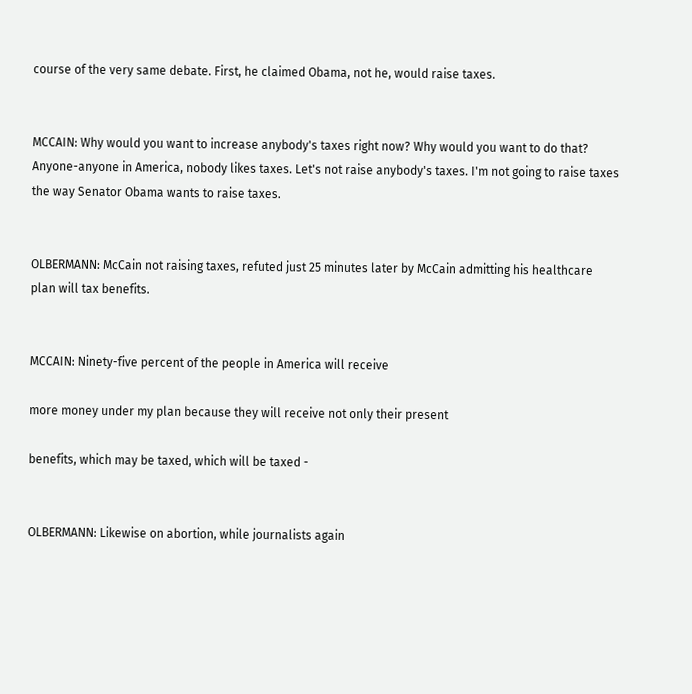course of the very same debate. First, he claimed Obama, not he, would raise taxes.


MCCAIN: Why would you want to increase anybody's taxes right now? Why would you want to do that? Anyone-anyone in America, nobody likes taxes. Let's not raise anybody's taxes. I'm not going to raise taxes the way Senator Obama wants to raise taxes.


OLBERMANN: McCain not raising taxes, refuted just 25 minutes later by McCain admitting his healthcare plan will tax benefits.


MCCAIN: Ninety-five percent of the people in America will receive

more money under my plan because they will receive not only their present

benefits, which may be taxed, which will be taxed -


OLBERMANN: Likewise on abortion, while journalists again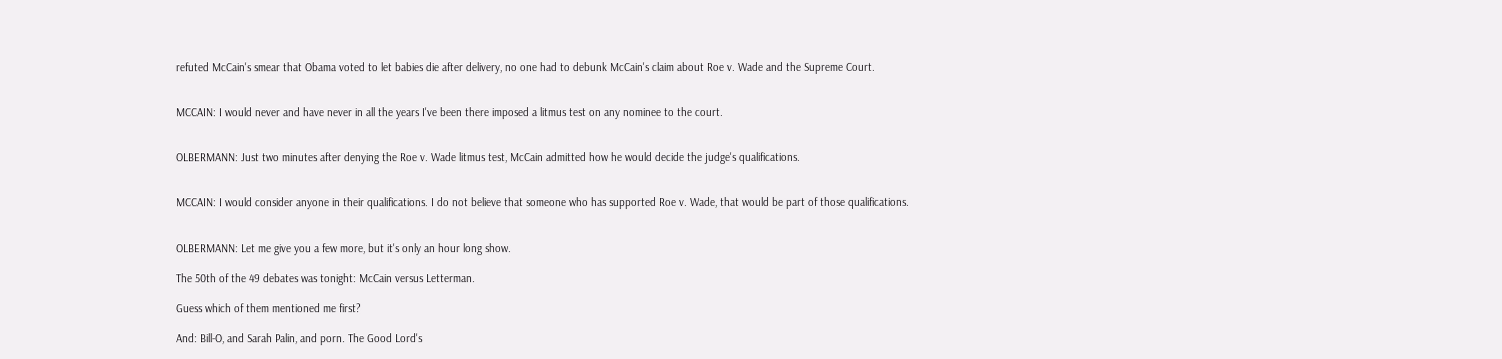refuted McCain's smear that Obama voted to let babies die after delivery, no one had to debunk McCain's claim about Roe v. Wade and the Supreme Court.


MCCAIN: I would never and have never in all the years I've been there imposed a litmus test on any nominee to the court.


OLBERMANN: Just two minutes after denying the Roe v. Wade litmus test, McCain admitted how he would decide the judge's qualifications.


MCCAIN: I would consider anyone in their qualifications. I do not believe that someone who has supported Roe v. Wade, that would be part of those qualifications.


OLBERMANN: Let me give you a few more, but it's only an hour long show.

The 50th of the 49 debates was tonight: McCain versus Letterman.

Guess which of them mentioned me first?

And: Bill-O, and Sarah Palin, and porn. The Good Lord's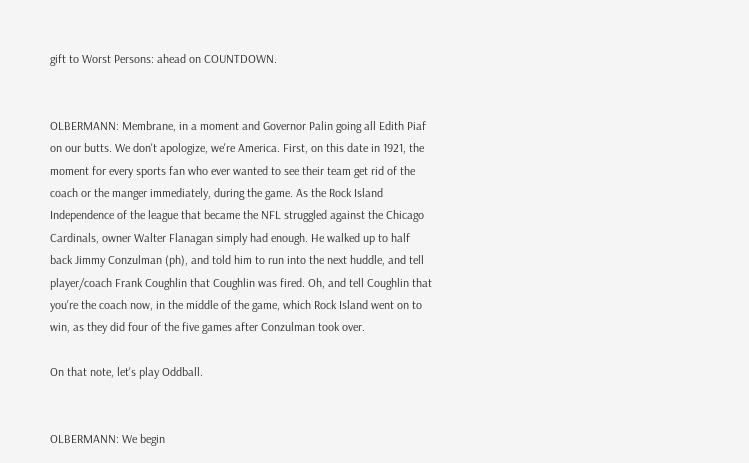gift to Worst Persons: ahead on COUNTDOWN.


OLBERMANN: Membrane, in a moment and Governor Palin going all Edith Piaf on our butts. We don't apologize, we're America. First, on this date in 1921, the moment for every sports fan who ever wanted to see their team get rid of the coach or the manger immediately, during the game. As the Rock Island Independence of the league that became the NFL struggled against the Chicago Cardinals, owner Walter Flanagan simply had enough. He walked up to half back Jimmy Conzulman (ph), and told him to run into the next huddle, and tell player/coach Frank Coughlin that Coughlin was fired. Oh, and tell Coughlin that you're the coach now, in the middle of the game, which Rock Island went on to win, as they did four of the five games after Conzulman took over.

On that note, let's play Oddball.


OLBERMANN: We begin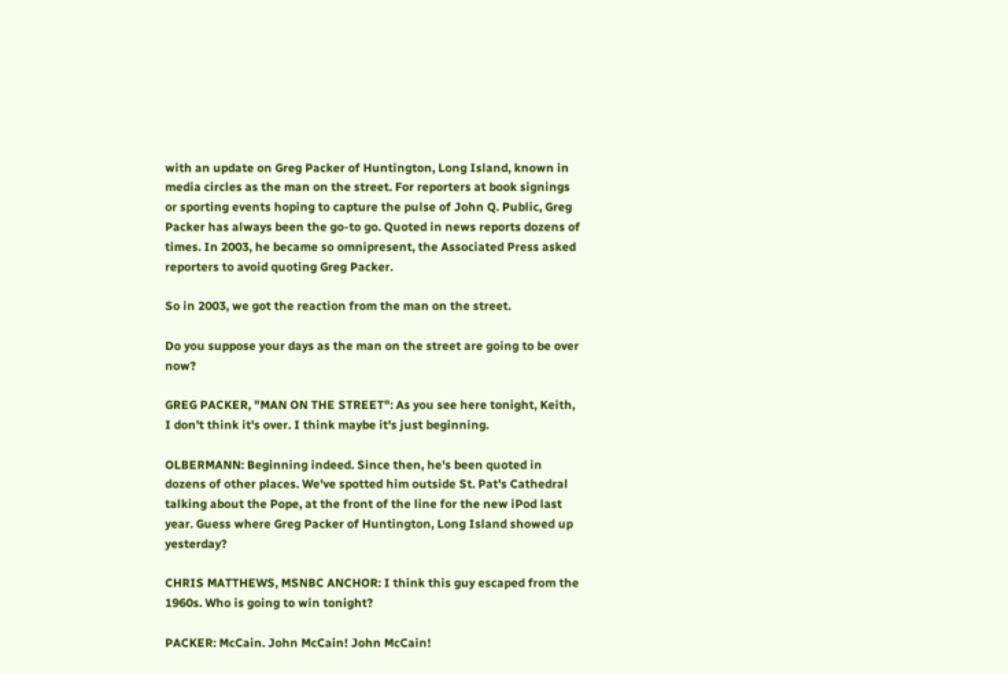with an update on Greg Packer of Huntington, Long Island, known in media circles as the man on the street. For reporters at book signings or sporting events hoping to capture the pulse of John Q. Public, Greg Packer has always been the go-to go. Quoted in news reports dozens of times. In 2003, he became so omnipresent, the Associated Press asked reporters to avoid quoting Greg Packer.

So in 2003, we got the reaction from the man on the street.

Do you suppose your days as the man on the street are going to be over now?

GREG PACKER, "MAN ON THE STREET": As you see here tonight, Keith, I don't think it's over. I think maybe it's just beginning.

OLBERMANN: Beginning indeed. Since then, he's been quoted in dozens of other places. We've spotted him outside St. Pat's Cathedral talking about the Pope, at the front of the line for the new iPod last year. Guess where Greg Packer of Huntington, Long Island showed up yesterday?

CHRIS MATTHEWS, MSNBC ANCHOR: I think this guy escaped from the 1960s. Who is going to win tonight?

PACKER: McCain. John McCain! John McCain!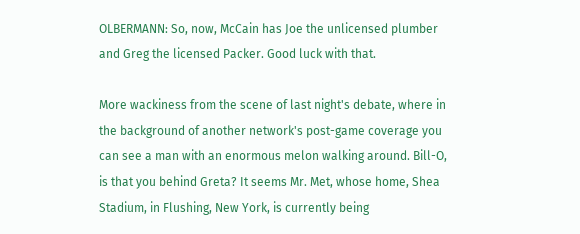OLBERMANN: So, now, McCain has Joe the unlicensed plumber and Greg the licensed Packer. Good luck with that.

More wackiness from the scene of last night's debate, where in the background of another network's post-game coverage you can see a man with an enormous melon walking around. Bill-O, is that you behind Greta? It seems Mr. Met, whose home, Shea Stadium, in Flushing, New York, is currently being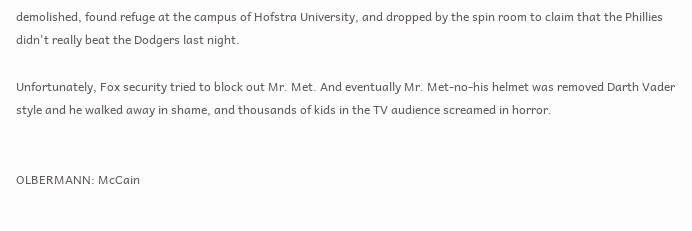demolished, found refuge at the campus of Hofstra University, and dropped by the spin room to claim that the Phillies didn't really beat the Dodgers last night.

Unfortunately, Fox security tried to block out Mr. Met. And eventually Mr. Met-no-his helmet was removed Darth Vader style and he walked away in shame, and thousands of kids in the TV audience screamed in horror.


OLBERMANN: McCain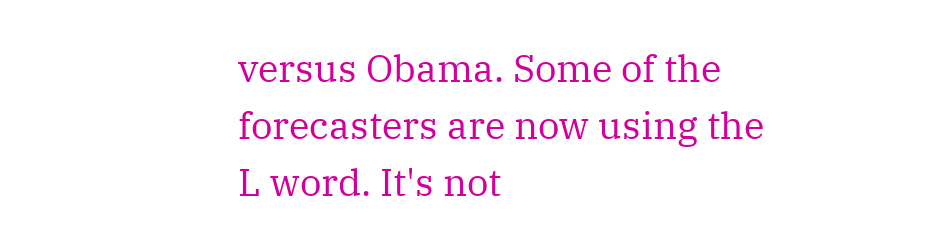versus Obama. Some of the forecasters are now using the L word. It's not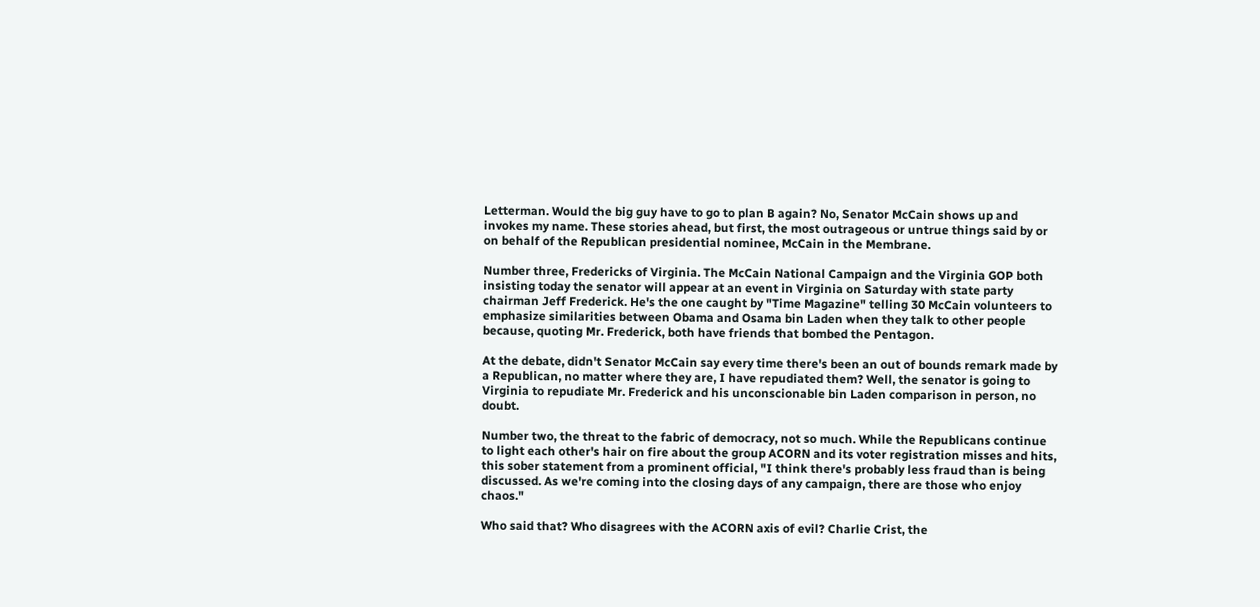Letterman. Would the big guy have to go to plan B again? No, Senator McCain shows up and invokes my name. These stories ahead, but first, the most outrageous or untrue things said by or on behalf of the Republican presidential nominee, McCain in the Membrane.

Number three, Fredericks of Virginia. The McCain National Campaign and the Virginia GOP both insisting today the senator will appear at an event in Virginia on Saturday with state party chairman Jeff Frederick. He's the one caught by "Time Magazine" telling 30 McCain volunteers to emphasize similarities between Obama and Osama bin Laden when they talk to other people because, quoting Mr. Frederick, both have friends that bombed the Pentagon.

At the debate, didn't Senator McCain say every time there's been an out of bounds remark made by a Republican, no matter where they are, I have repudiated them? Well, the senator is going to Virginia to repudiate Mr. Frederick and his unconscionable bin Laden comparison in person, no doubt.

Number two, the threat to the fabric of democracy, not so much. While the Republicans continue to light each other's hair on fire about the group ACORN and its voter registration misses and hits, this sober statement from a prominent official, "I think there's probably less fraud than is being discussed. As we're coming into the closing days of any campaign, there are those who enjoy chaos."

Who said that? Who disagrees with the ACORN axis of evil? Charlie Crist, the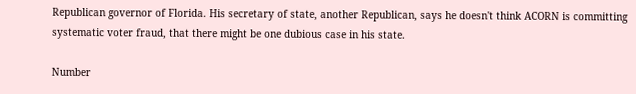Republican governor of Florida. His secretary of state, another Republican, says he doesn't think ACORN is committing systematic voter fraud, that there might be one dubious case in his state.

Number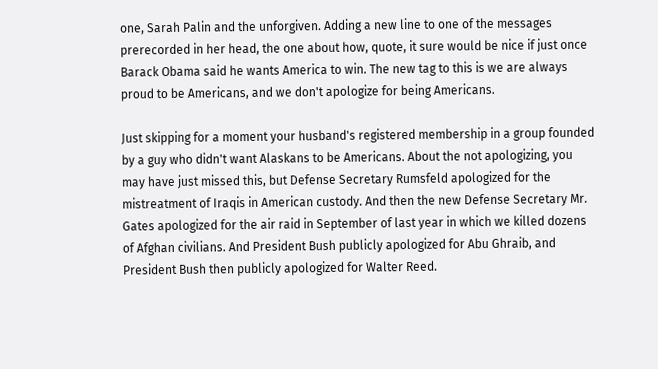one, Sarah Palin and the unforgiven. Adding a new line to one of the messages prerecorded in her head, the one about how, quote, it sure would be nice if just once Barack Obama said he wants America to win. The new tag to this is we are always proud to be Americans, and we don't apologize for being Americans.

Just skipping for a moment your husband's registered membership in a group founded by a guy who didn't want Alaskans to be Americans. About the not apologizing, you may have just missed this, but Defense Secretary Rumsfeld apologized for the mistreatment of Iraqis in American custody. And then the new Defense Secretary Mr. Gates apologized for the air raid in September of last year in which we killed dozens of Afghan civilians. And President Bush publicly apologized for Abu Ghraib, and President Bush then publicly apologized for Walter Reed.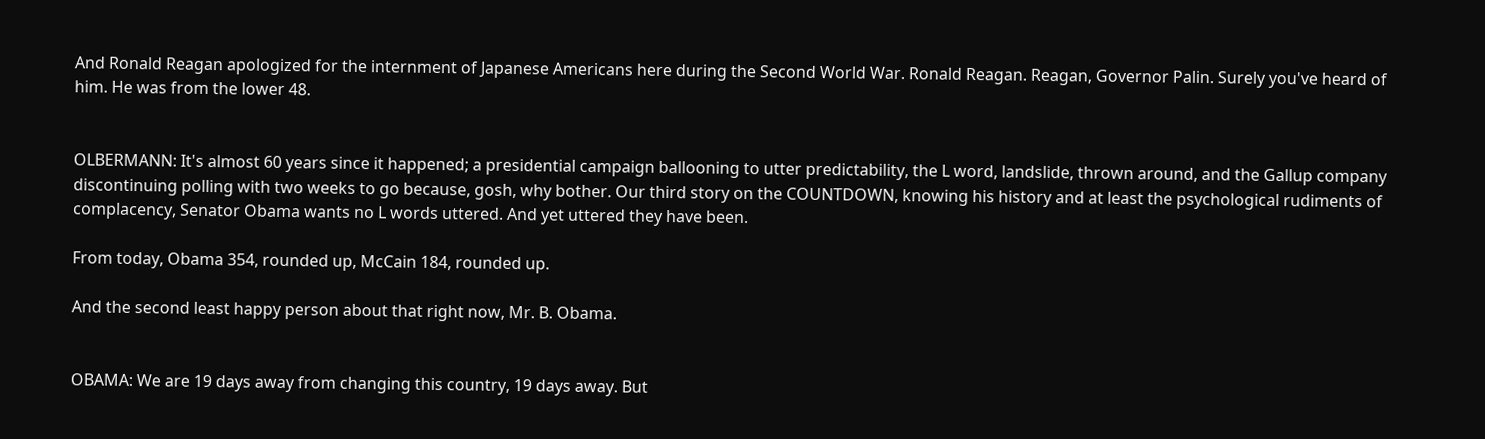And Ronald Reagan apologized for the internment of Japanese Americans here during the Second World War. Ronald Reagan. Reagan, Governor Palin. Surely you've heard of him. He was from the lower 48.


OLBERMANN: It's almost 60 years since it happened; a presidential campaign ballooning to utter predictability, the L word, landslide, thrown around, and the Gallup company discontinuing polling with two weeks to go because, gosh, why bother. Our third story on the COUNTDOWN, knowing his history and at least the psychological rudiments of complacency, Senator Obama wants no L words uttered. And yet uttered they have been.

From today, Obama 354, rounded up, McCain 184, rounded up.

And the second least happy person about that right now, Mr. B. Obama.


OBAMA: We are 19 days away from changing this country, 19 days away. But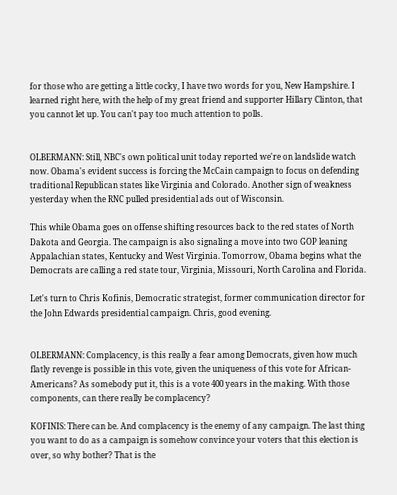for those who are getting a little cocky, I have two words for you, New Hampshire. I learned right here, with the help of my great friend and supporter Hillary Clinton, that you cannot let up. You can't pay too much attention to polls.


OLBERMANN: Still, NBC's own political unit today reported we're on landslide watch now. Obama's evident success is forcing the McCain campaign to focus on defending traditional Republican states like Virginia and Colorado. Another sign of weakness yesterday when the RNC pulled presidential ads out of Wisconsin.

This while Obama goes on offense shifting resources back to the red states of North Dakota and Georgia. The campaign is also signaling a move into two GOP leaning Appalachian states, Kentucky and West Virginia. Tomorrow, Obama begins what the Democrats are calling a red state tour, Virginia, Missouri, North Carolina and Florida.

Let's turn to Chris Kofinis, Democratic strategist, former communication director for the John Edwards presidential campaign. Chris, good evening.


OLBERMANN: Complacency, is this really a fear among Democrats, given how much flatly revenge is possible in this vote, given the uniqueness of this vote for African-Americans? As somebody put it, this is a vote 400 years in the making. With those components, can there really be complacency?

KOFINIS: There can be. And complacency is the enemy of any campaign. The last thing you want to do as a campaign is somehow convince your voters that this election is over, so why bother? That is the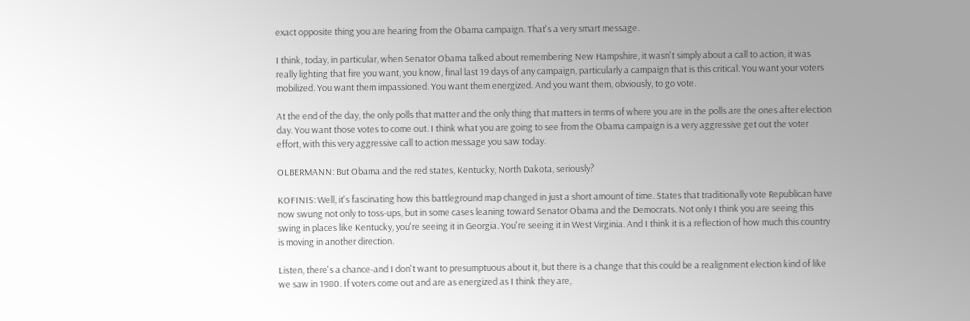exact opposite thing you are hearing from the Obama campaign. That's a very smart message.

I think, today, in particular, when Senator Obama talked about remembering New Hampshire, it wasn't simply about a call to action, it was really lighting that fire you want, you know, final last 19 days of any campaign, particularly a campaign that is this critical. You want your voters mobilized. You want them impassioned. You want them energized. And you want them, obviously, to go vote.

At the end of the day, the only polls that matter and the only thing that matters in terms of where you are in the polls are the ones after election day. You want those votes to come out. I think what you are going to see from the Obama campaign is a very aggressive get out the voter effort, with this very aggressive call to action message you saw today.

OLBERMANN: But Obama and the red states, Kentucky, North Dakota, seriously?

KOFINIS: Well, it's fascinating how this battleground map changed in just a short amount of time. States that traditionally vote Republican have now swung not only to toss-ups, but in some cases leaning toward Senator Obama and the Democrats. Not only I think you are seeing this swing in places like Kentucky, you're seeing it in Georgia. You're seeing it in West Virginia. And I think it is a reflection of how much this country is moving in another direction.

Listen, there's a chance-and I don't want to presumptuous about it, but there is a change that this could be a realignment election kind of like we saw in 1980. If voters come out and are as energized as I think they are,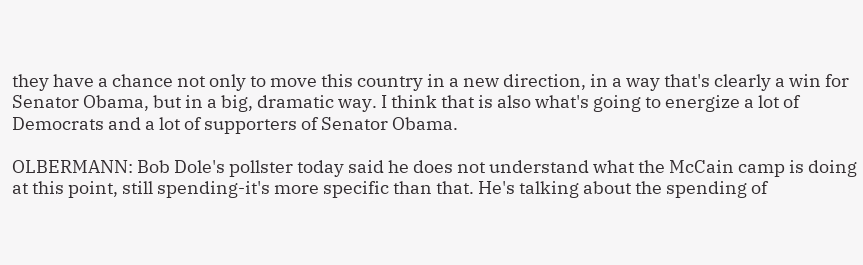they have a chance not only to move this country in a new direction, in a way that's clearly a win for Senator Obama, but in a big, dramatic way. I think that is also what's going to energize a lot of Democrats and a lot of supporters of Senator Obama.

OLBERMANN: Bob Dole's pollster today said he does not understand what the McCain camp is doing at this point, still spending-it's more specific than that. He's talking about the spending of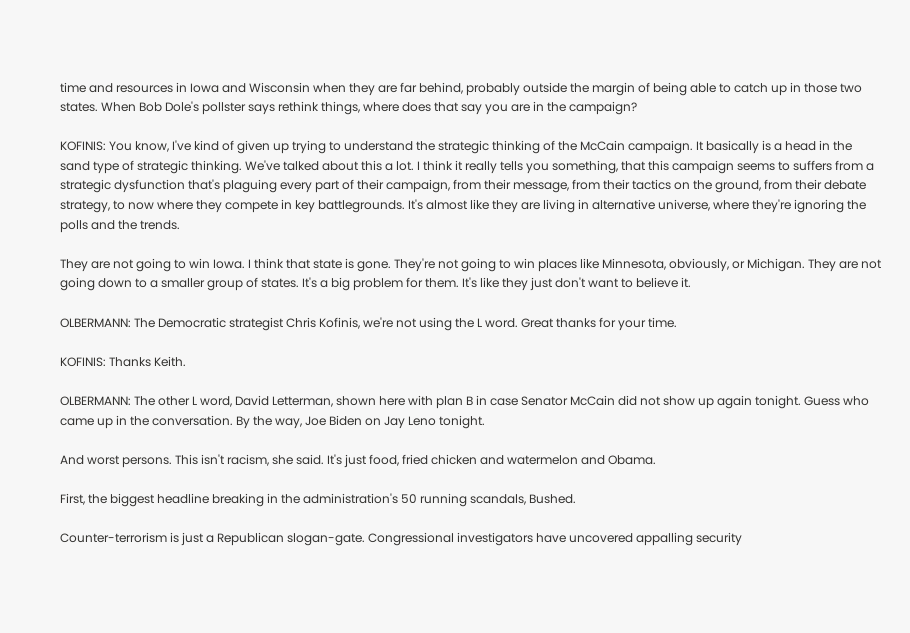time and resources in Iowa and Wisconsin when they are far behind, probably outside the margin of being able to catch up in those two states. When Bob Dole's pollster says rethink things, where does that say you are in the campaign?

KOFINIS: You know, I've kind of given up trying to understand the strategic thinking of the McCain campaign. It basically is a head in the sand type of strategic thinking. We've talked about this a lot. I think it really tells you something, that this campaign seems to suffers from a strategic dysfunction that's plaguing every part of their campaign, from their message, from their tactics on the ground, from their debate strategy, to now where they compete in key battlegrounds. It's almost like they are living in alternative universe, where they're ignoring the polls and the trends.

They are not going to win Iowa. I think that state is gone. They're not going to win places like Minnesota, obviously, or Michigan. They are not going down to a smaller group of states. It's a big problem for them. It's like they just don't want to believe it.

OLBERMANN: The Democratic strategist Chris Kofinis, we're not using the L word. Great thanks for your time.

KOFINIS: Thanks Keith.

OLBERMANN: The other L word, David Letterman, shown here with plan B in case Senator McCain did not show up again tonight. Guess who came up in the conversation. By the way, Joe Biden on Jay Leno tonight.

And worst persons. This isn't racism, she said. It's just food, fried chicken and watermelon and Obama.

First, the biggest headline breaking in the administration's 50 running scandals, Bushed.

Counter-terrorism is just a Republican slogan-gate. Congressional investigators have uncovered appalling security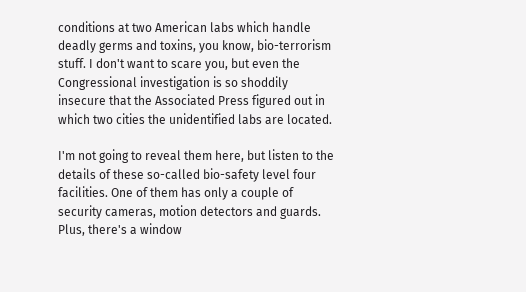conditions at two American labs which handle deadly germs and toxins, you know, bio-terrorism stuff. I don't want to scare you, but even the Congressional investigation is so shoddily insecure that the Associated Press figured out in which two cities the unidentified labs are located.

I'm not going to reveal them here, but listen to the details of these so-called bio-safety level four facilities. One of them has only a couple of security cameras, motion detectors and guards. Plus, there's a window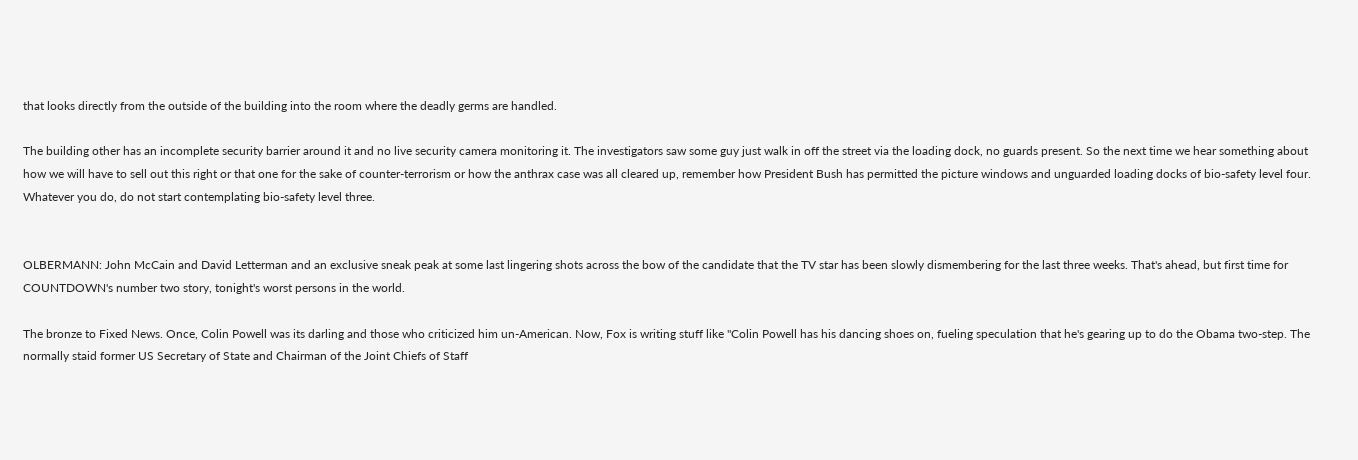that looks directly from the outside of the building into the room where the deadly germs are handled.

The building other has an incomplete security barrier around it and no live security camera monitoring it. The investigators saw some guy just walk in off the street via the loading dock, no guards present. So the next time we hear something about how we will have to sell out this right or that one for the sake of counter-terrorism or how the anthrax case was all cleared up, remember how President Bush has permitted the picture windows and unguarded loading docks of bio-safety level four. Whatever you do, do not start contemplating bio-safety level three.


OLBERMANN: John McCain and David Letterman and an exclusive sneak peak at some last lingering shots across the bow of the candidate that the TV star has been slowly dismembering for the last three weeks. That's ahead, but first time for COUNTDOWN's number two story, tonight's worst persons in the world.

The bronze to Fixed News. Once, Colin Powell was its darling and those who criticized him un-American. Now, Fox is writing stuff like "Colin Powell has his dancing shoes on, fueling speculation that he's gearing up to do the Obama two-step. The normally staid former US Secretary of State and Chairman of the Joint Chiefs of Staff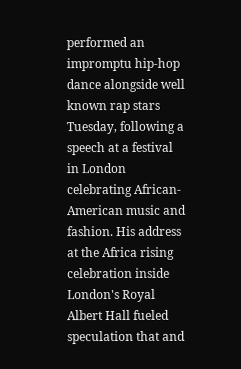performed an impromptu hip-hop dance alongside well known rap stars Tuesday, following a speech at a festival in London celebrating African-American music and fashion. His address at the Africa rising celebration inside London's Royal Albert Hall fueled speculation that and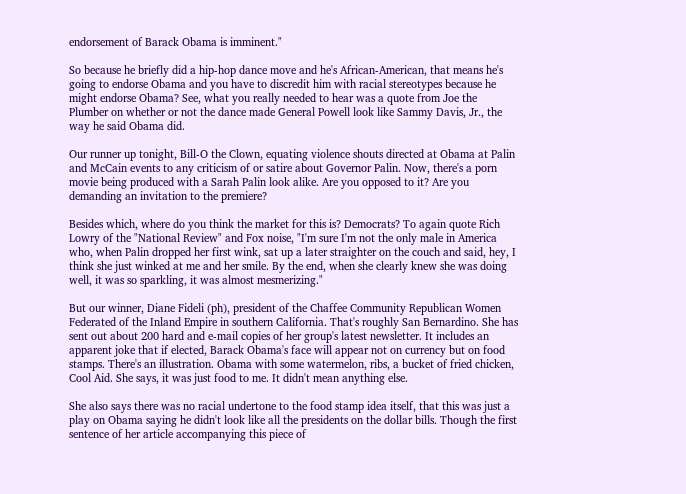endorsement of Barack Obama is imminent."

So because he briefly did a hip-hop dance move and he's African-American, that means he's going to endorse Obama and you have to discredit him with racial stereotypes because he might endorse Obama? See, what you really needed to hear was a quote from Joe the Plumber on whether or not the dance made General Powell look like Sammy Davis, Jr., the way he said Obama did.

Our runner up tonight, Bill-O the Clown, equating violence shouts directed at Obama at Palin and McCain events to any criticism of or satire about Governor Palin. Now, there's a porn movie being produced with a Sarah Palin look alike. Are you opposed to it? Are you demanding an invitation to the premiere?

Besides which, where do you think the market for this is? Democrats? To again quote Rich Lowry of the "National Review" and Fox noise, "I'm sure I'm not the only male in America who, when Palin dropped her first wink, sat up a later straighter on the couch and said, hey, I think she just winked at me and her smile. By the end, when she clearly knew she was doing well, it was so sparkling, it was almost mesmerizing."

But our winner, Diane Fideli (ph), president of the Chaffee Community Republican Women Federated of the Inland Empire in southern California. That's roughly San Bernardino. She has sent out about 200 hard and e-mail copies of her group's latest newsletter. It includes an apparent joke that if elected, Barack Obama's face will appear not on currency but on food stamps. There's an illustration. Obama with some watermelon, ribs, a bucket of fried chicken, Cool Aid. She says, it was just food to me. It didn't mean anything else.

She also says there was no racial undertone to the food stamp idea itself, that this was just a play on Obama saying he didn't look like all the presidents on the dollar bills. Though the first sentence of her article accompanying this piece of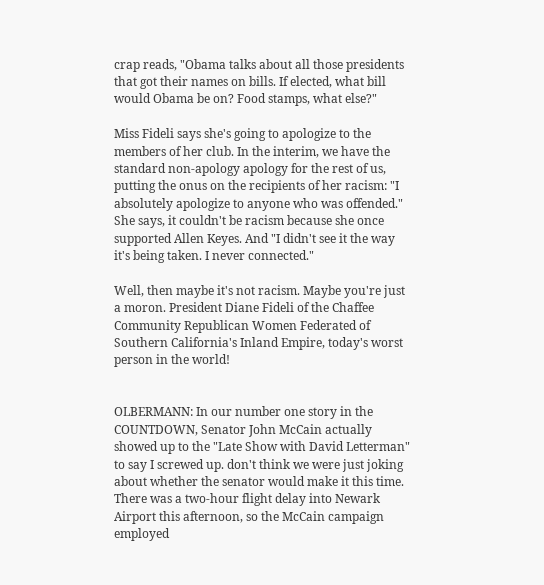crap reads, "Obama talks about all those presidents that got their names on bills. If elected, what bill would Obama be on? Food stamps, what else?"

Miss Fideli says she's going to apologize to the members of her club. In the interim, we have the standard non-apology apology for the rest of us, putting the onus on the recipients of her racism: "I absolutely apologize to anyone who was offended." She says, it couldn't be racism because she once supported Allen Keyes. And "I didn't see it the way it's being taken. I never connected."

Well, then maybe it's not racism. Maybe you're just a moron. President Diane Fideli of the Chaffee Community Republican Women Federated of Southern California's Inland Empire, today's worst person in the world!


OLBERMANN: In our number one story in the COUNTDOWN, Senator John McCain actually showed up to the "Late Show with David Letterman" to say I screwed up. don't think we were just joking about whether the senator would make it this time. There was a two-hour flight delay into Newark Airport this afternoon, so the McCain campaign employed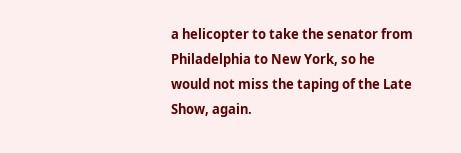a helicopter to take the senator from Philadelphia to New York, so he would not miss the taping of the Late Show, again.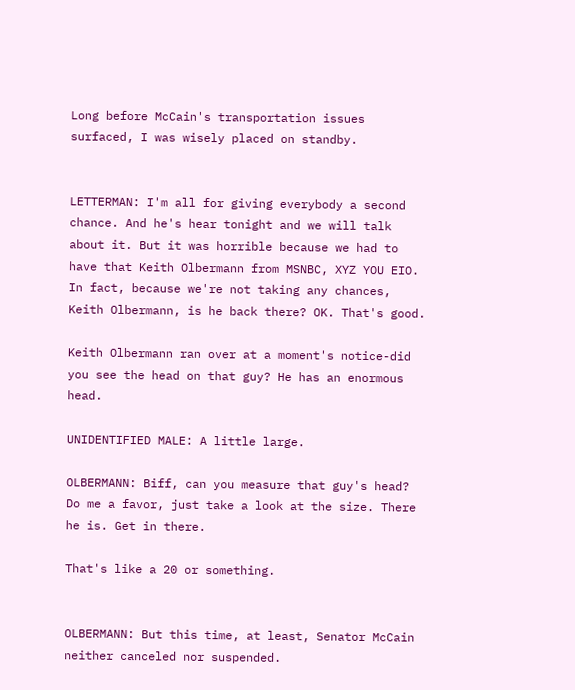Long before McCain's transportation issues surfaced, I was wisely placed on standby.


LETTERMAN: I'm all for giving everybody a second chance. And he's hear tonight and we will talk about it. But it was horrible because we had to have that Keith Olbermann from MSNBC, XYZ YOU EIO. In fact, because we're not taking any chances, Keith Olbermann, is he back there? OK. That's good.

Keith Olbermann ran over at a moment's notice-did you see the head on that guy? He has an enormous head.

UNIDENTIFIED MALE: A little large.

OLBERMANN: Biff, can you measure that guy's head? Do me a favor, just take a look at the size. There he is. Get in there.

That's like a 20 or something.


OLBERMANN: But this time, at least, Senator McCain neither canceled nor suspended.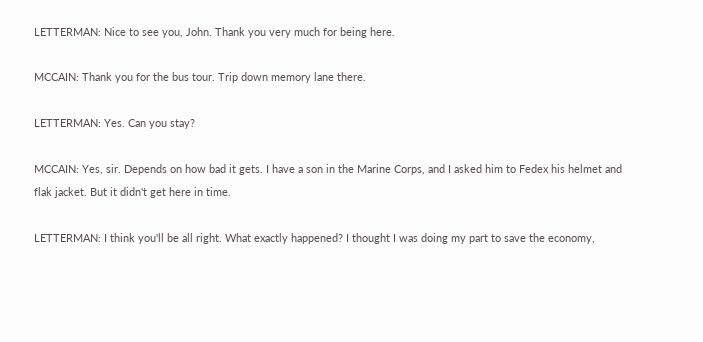LETTERMAN: Nice to see you, John. Thank you very much for being here.

MCCAIN: Thank you for the bus tour. Trip down memory lane there.

LETTERMAN: Yes. Can you stay?

MCCAIN: Yes, sir. Depends on how bad it gets. I have a son in the Marine Corps, and I asked him to Fedex his helmet and flak jacket. But it didn't get here in time.

LETTERMAN: I think you'll be all right. What exactly happened? I thought I was doing my part to save the economy,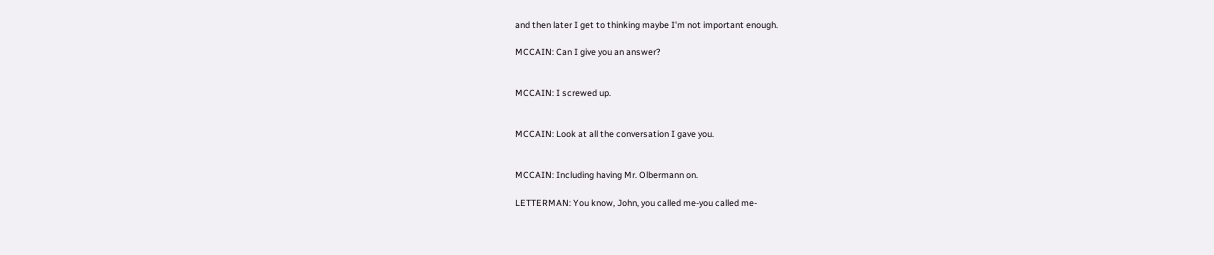and then later I get to thinking maybe I'm not important enough.

MCCAIN: Can I give you an answer?


MCCAIN: I screwed up.


MCCAIN: Look at all the conversation I gave you.


MCCAIN: Including having Mr. Olbermann on.

LETTERMAN: You know, John, you called me-you called me-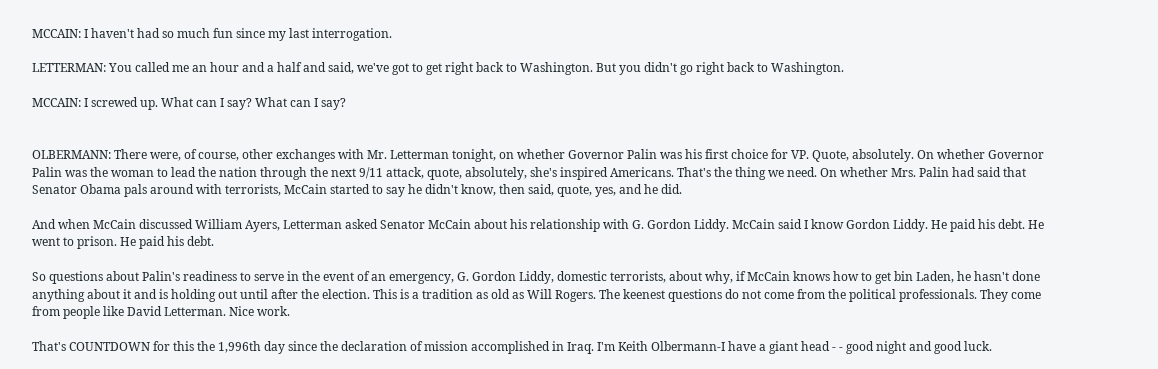MCCAIN: I haven't had so much fun since my last interrogation.

LETTERMAN: You called me an hour and a half and said, we've got to get right back to Washington. But you didn't go right back to Washington.

MCCAIN: I screwed up. What can I say? What can I say?


OLBERMANN: There were, of course, other exchanges with Mr. Letterman tonight, on whether Governor Palin was his first choice for VP. Quote, absolutely. On whether Governor Palin was the woman to lead the nation through the next 9/11 attack, quote, absolutely, she's inspired Americans. That's the thing we need. On whether Mrs. Palin had said that Senator Obama pals around with terrorists, McCain started to say he didn't know, then said, quote, yes, and he did.

And when McCain discussed William Ayers, Letterman asked Senator McCain about his relationship with G. Gordon Liddy. McCain said I know Gordon Liddy. He paid his debt. He went to prison. He paid his debt.

So questions about Palin's readiness to serve in the event of an emergency, G. Gordon Liddy, domestic terrorists, about why, if McCain knows how to get bin Laden, he hasn't done anything about it and is holding out until after the election. This is a tradition as old as Will Rogers. The keenest questions do not come from the political professionals. They come from people like David Letterman. Nice work.

That's COUNTDOWN for this the 1,996th day since the declaration of mission accomplished in Iraq. I'm Keith Olbermann-I have a giant head - - good night and good luck.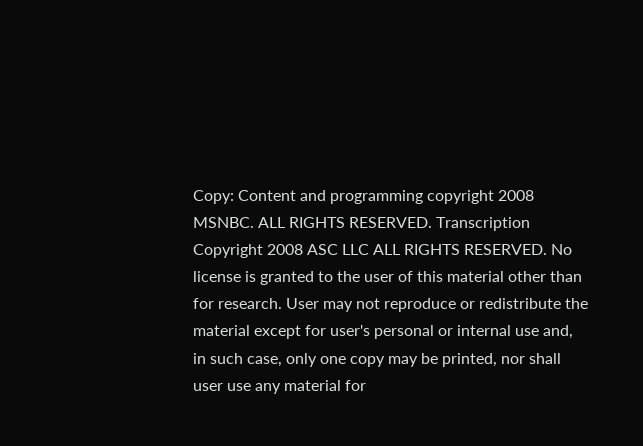Copy: Content and programming copyright 2008 MSNBC. ALL RIGHTS RESERVED. Transcription Copyright 2008 ASC LLC ALL RIGHTS RESERVED. No license is granted to the user of this material other than for research. User may not reproduce or redistribute the material except for user's personal or internal use and, in such case, only one copy may be printed, nor shall user use any material for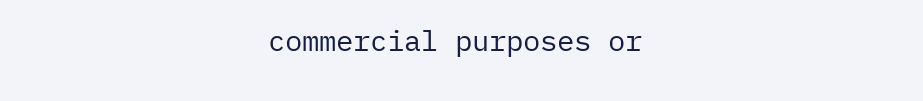commercial purposes or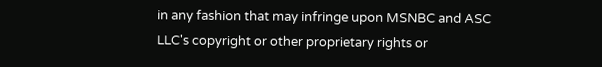in any fashion that may infringe upon MSNBC and ASC LLC's copyright or other proprietary rights or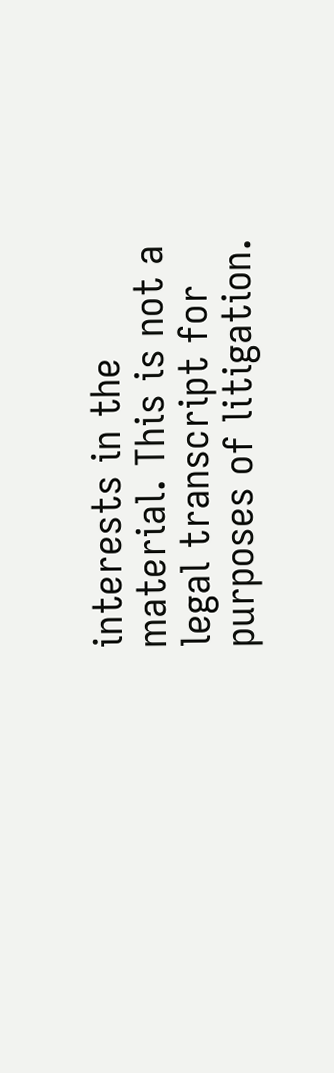interests in the material. This is not a legal transcript for purposes of litigation.